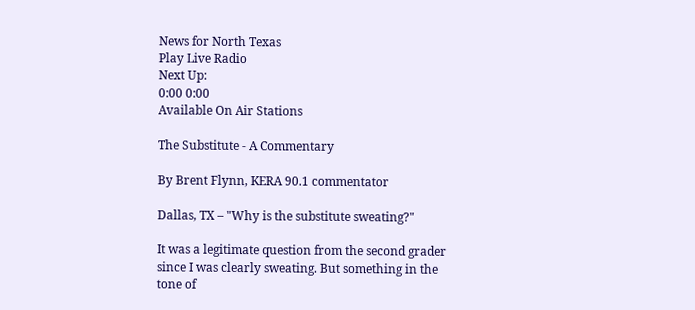News for North Texas
Play Live Radio
Next Up:
0:00 0:00
Available On Air Stations

The Substitute - A Commentary

By Brent Flynn, KERA 90.1 commentator

Dallas, TX – "Why is the substitute sweating?"

It was a legitimate question from the second grader since I was clearly sweating. But something in the tone of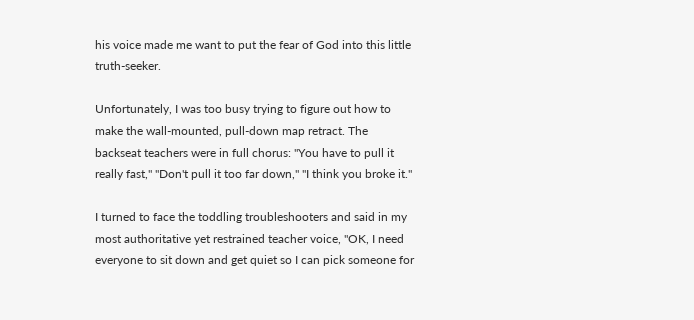his voice made me want to put the fear of God into this little truth-seeker.

Unfortunately, I was too busy trying to figure out how to make the wall-mounted, pull-down map retract. The backseat teachers were in full chorus: "You have to pull it really fast," "Don't pull it too far down," "I think you broke it."

I turned to face the toddling troubleshooters and said in my most authoritative yet restrained teacher voice, "OK, I need everyone to sit down and get quiet so I can pick someone for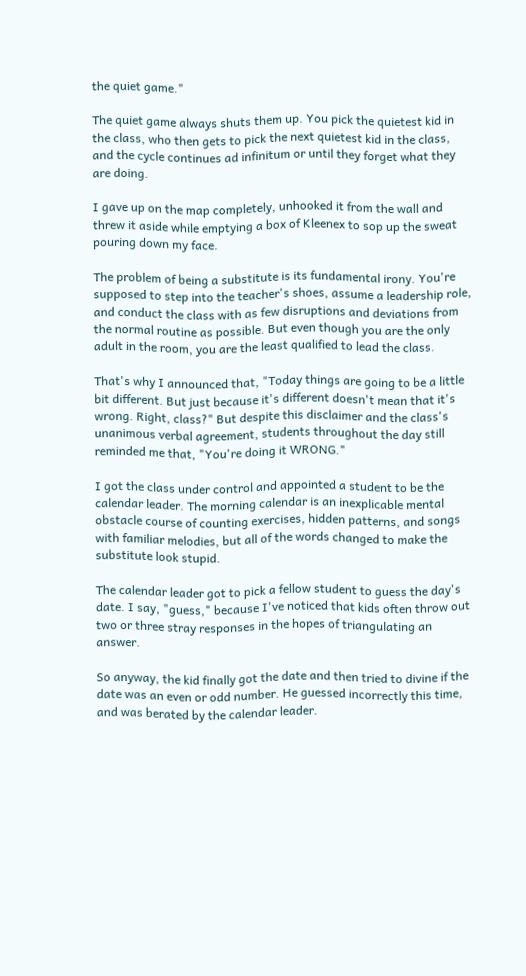the quiet game."

The quiet game always shuts them up. You pick the quietest kid in the class, who then gets to pick the next quietest kid in the class, and the cycle continues ad infinitum or until they forget what they are doing.

I gave up on the map completely, unhooked it from the wall and threw it aside while emptying a box of Kleenex to sop up the sweat pouring down my face.

The problem of being a substitute is its fundamental irony. You're supposed to step into the teacher's shoes, assume a leadership role, and conduct the class with as few disruptions and deviations from the normal routine as possible. But even though you are the only adult in the room, you are the least qualified to lead the class.

That's why I announced that, "Today things are going to be a little bit different. But just because it's different doesn't mean that it's wrong. Right, class?" But despite this disclaimer and the class's unanimous verbal agreement, students throughout the day still reminded me that, "You're doing it WRONG."

I got the class under control and appointed a student to be the calendar leader. The morning calendar is an inexplicable mental obstacle course of counting exercises, hidden patterns, and songs with familiar melodies, but all of the words changed to make the substitute look stupid.

The calendar leader got to pick a fellow student to guess the day's date. I say, "guess," because I've noticed that kids often throw out two or three stray responses in the hopes of triangulating an answer.

So anyway, the kid finally got the date and then tried to divine if the date was an even or odd number. He guessed incorrectly this time, and was berated by the calendar leader.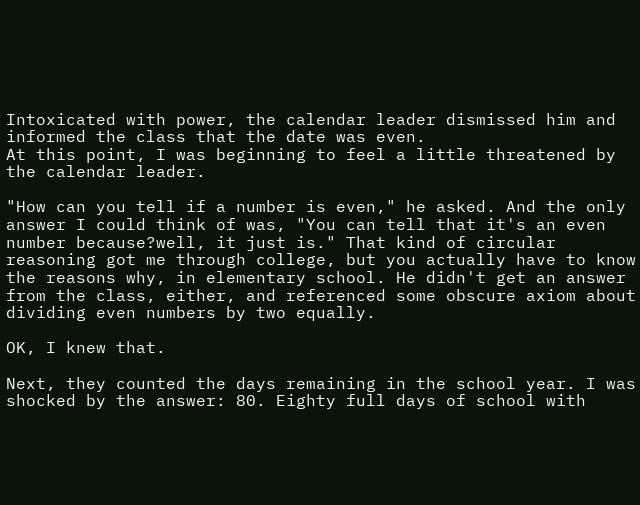Intoxicated with power, the calendar leader dismissed him and informed the class that the date was even.
At this point, I was beginning to feel a little threatened by the calendar leader.

"How can you tell if a number is even," he asked. And the only answer I could think of was, "You can tell that it's an even number because?well, it just is." That kind of circular reasoning got me through college, but you actually have to know the reasons why, in elementary school. He didn't get an answer from the class, either, and referenced some obscure axiom about dividing even numbers by two equally.

OK, I knew that.

Next, they counted the days remaining in the school year. I was shocked by the answer: 80. Eighty full days of school with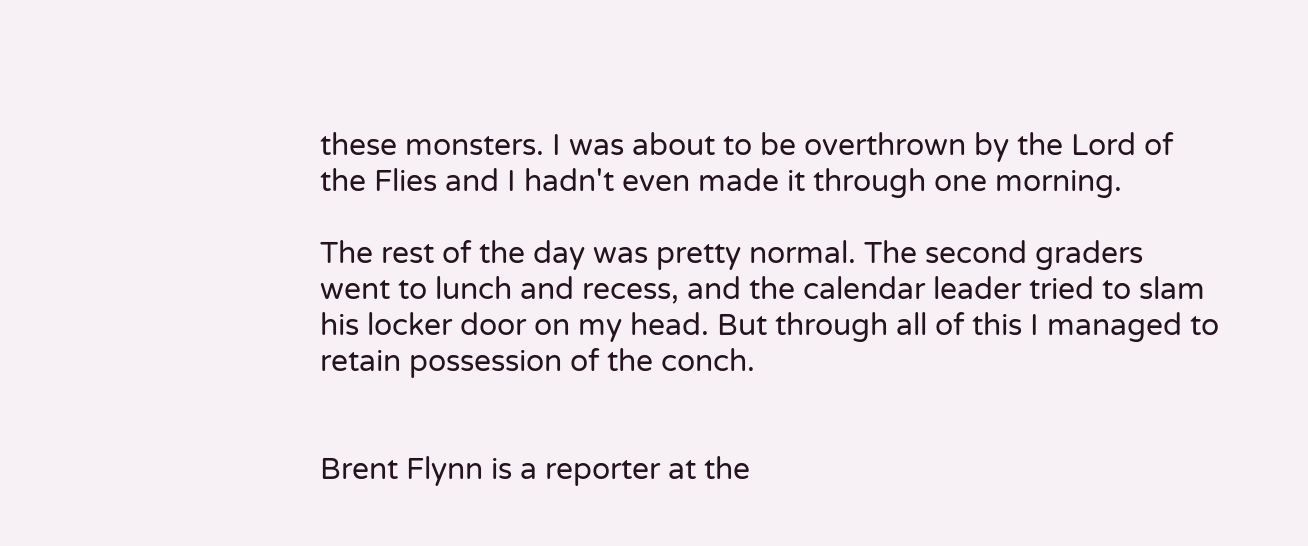these monsters. I was about to be overthrown by the Lord of the Flies and I hadn't even made it through one morning.

The rest of the day was pretty normal. The second graders went to lunch and recess, and the calendar leader tried to slam his locker door on my head. But through all of this I managed to retain possession of the conch.


Brent Flynn is a reporter at the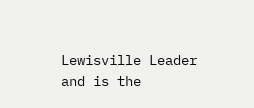Lewisville Leader and is the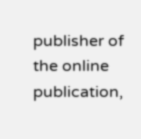publisher of the online publication,